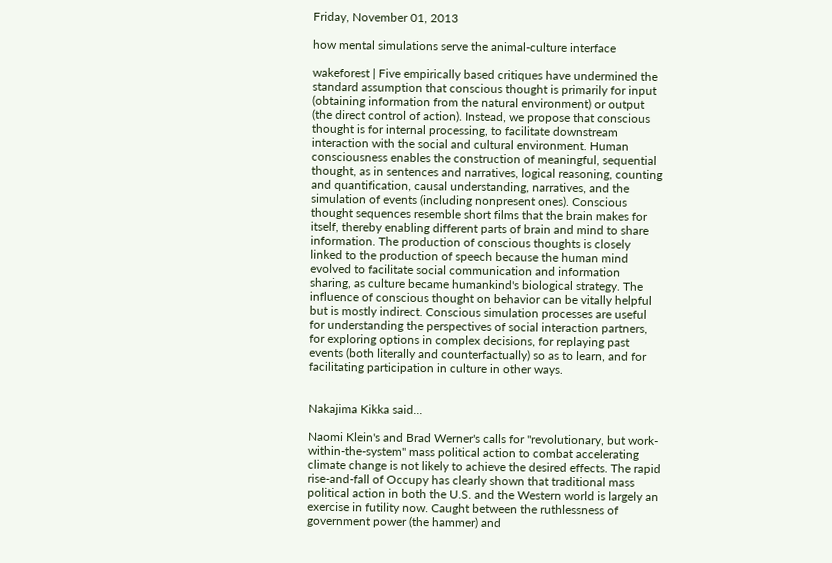Friday, November 01, 2013

how mental simulations serve the animal-culture interface

wakeforest | Five empirically based critiques have undermined the standard assumption that conscious thought is primarily for input (obtaining information from the natural environment) or output (the direct control of action). Instead, we propose that conscious thought is for internal processing, to facilitate downstream interaction with the social and cultural environment. Human consciousness enables the construction of meaningful, sequential thought, as in sentences and narratives, logical reasoning, counting and quantification, causal understanding, narratives, and the simulation of events (including nonpresent ones). Conscious thought sequences resemble short films that the brain makes for itself, thereby enabling different parts of brain and mind to share information. The production of conscious thoughts is closely linked to the production of speech because the human mind evolved to facilitate social communication and information sharing, as culture became humankind's biological strategy. The influence of conscious thought on behavior can be vitally helpful but is mostly indirect. Conscious simulation processes are useful for understanding the perspectives of social interaction partners, for exploring options in complex decisions, for replaying past events (both literally and counterfactually) so as to learn, and for facilitating participation in culture in other ways.


Nakajima Kikka said...

Naomi Klein's and Brad Werner's calls for "revolutionary, but work-within-the-system" mass political action to combat accelerating climate change is not likely to achieve the desired effects. The rapid rise-and-fall of Occupy has clearly shown that traditional mass political action in both the U.S. and the Western world is largely an exercise in futility now. Caught between the ruthlessness of government power (the hammer) and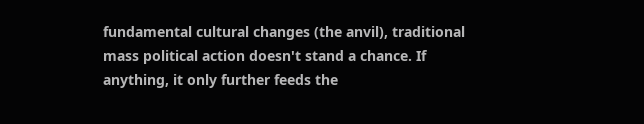fundamental cultural changes (the anvil), traditional mass political action doesn't stand a chance. If anything, it only further feeds the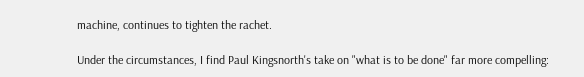machine, continues to tighten the rachet.

Under the circumstances, I find Paul Kingsnorth's take on "what is to be done" far more compelling: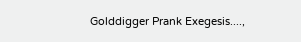Golddigger Prank Exegesis....,